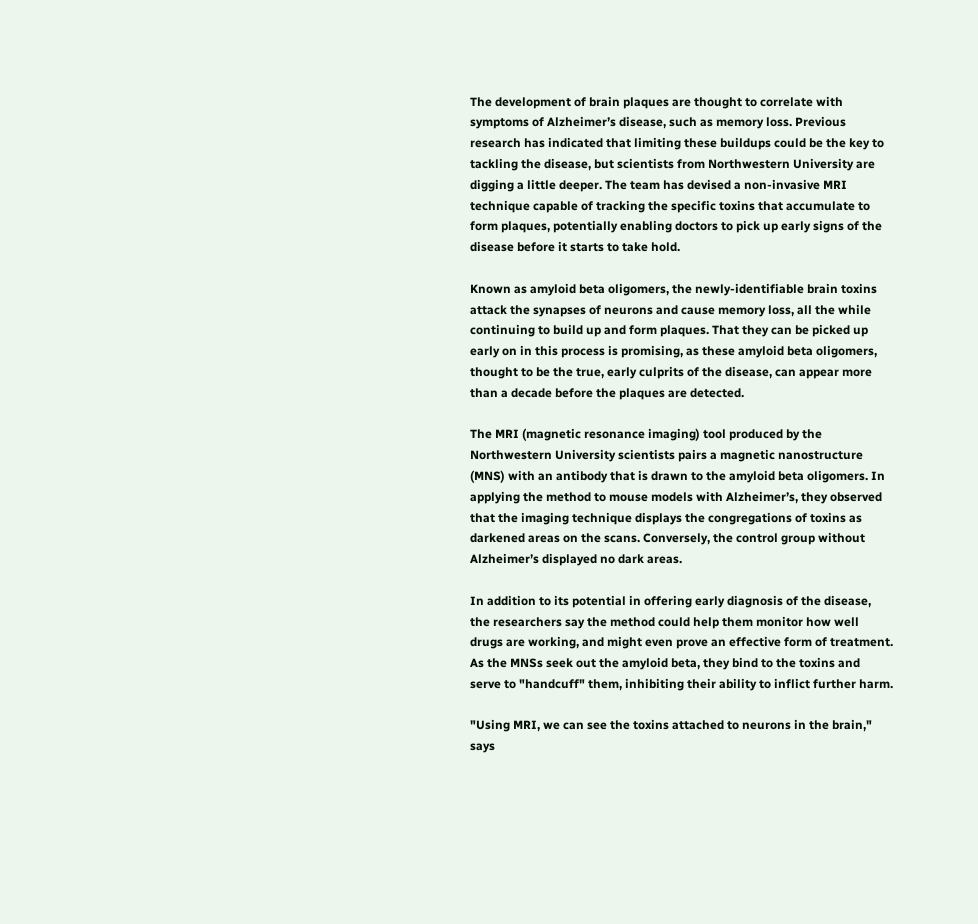The development of brain plaques are thought to correlate with symptoms of Alzheimer’s disease, such as memory loss. Previous research has indicated that limiting these buildups could be the key to tackling the disease, but scientists from Northwestern University are digging a little deeper. The team has devised a non-invasive MRI technique capable of tracking the specific toxins that accumulate to form plaques, potentially enabling doctors to pick up early signs of the disease before it starts to take hold.

Known as amyloid beta oligomers, the newly-identifiable brain toxins attack the synapses of neurons and cause memory loss, all the while continuing to build up and form plaques. That they can be picked up early on in this process is promising, as these amyloid beta oligomers, thought to be the true, early culprits of the disease, can appear more than a decade before the plaques are detected.

The MRI (magnetic resonance imaging) tool produced by the Northwestern University scientists pairs a magnetic nanostructure (MNS) with an antibody that is drawn to the amyloid beta oligomers. In applying the method to mouse models with Alzheimer’s, they observed that the imaging technique displays the congregations of toxins as darkened areas on the scans. Conversely, the control group without Alzheimer’s displayed no dark areas.

In addition to its potential in offering early diagnosis of the disease, the researchers say the method could help them monitor how well drugs are working, and might even prove an effective form of treatment. As the MNSs seek out the amyloid beta, they bind to the toxins and serve to "handcuff" them, inhibiting their ability to inflict further harm.

"Using MRI, we can see the toxins attached to neurons in the brain," says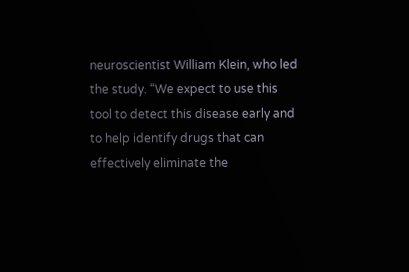neuroscientist William Klein, who led the study. “We expect to use this tool to detect this disease early and to help identify drugs that can effectively eliminate the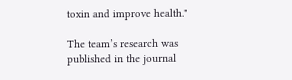toxin and improve health."

The team’s research was published in the journal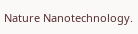Nature Nanotechnology.